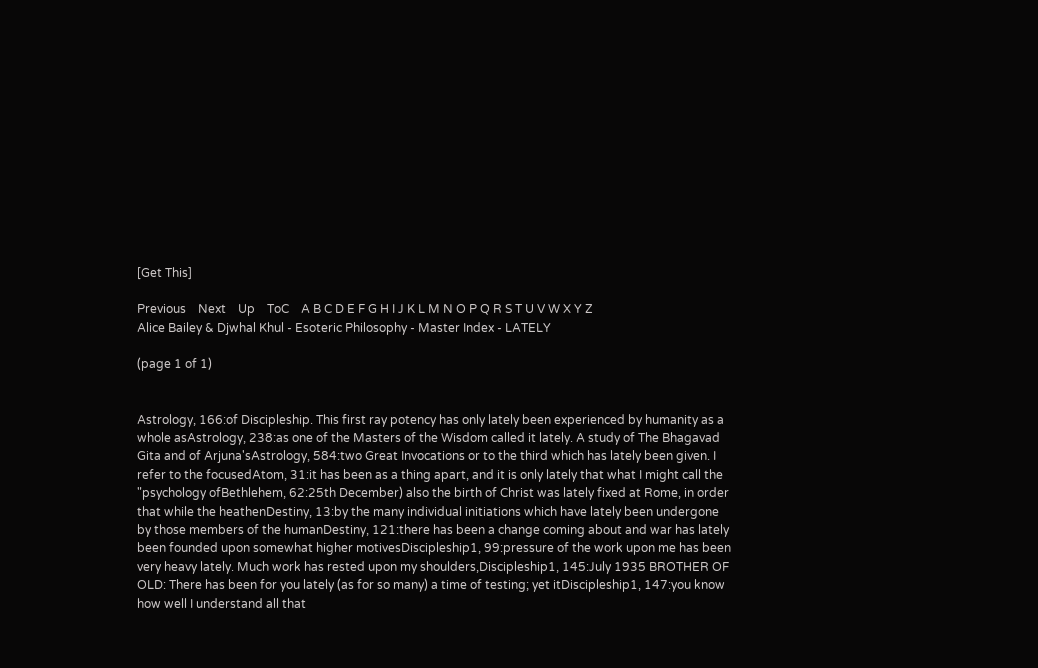[Get This]

Previous    Next    Up    ToC    A B C D E F G H I J K L M N O P Q R S T U V W X Y Z
Alice Bailey & Djwhal Khul - Esoteric Philosophy - Master Index - LATELY

(page 1 of 1)


Astrology, 166:of Discipleship. This first ray potency has only lately been experienced by humanity as a whole asAstrology, 238:as one of the Masters of the Wisdom called it lately. A study of The Bhagavad Gita and of Arjuna'sAstrology, 584:two Great Invocations or to the third which has lately been given. I refer to the focusedAtom, 31:it has been as a thing apart, and it is only lately that what I might call the "psychology ofBethlehem, 62:25th December) also the birth of Christ was lately fixed at Rome, in order that while the heathenDestiny, 13:by the many individual initiations which have lately been undergone by those members of the humanDestiny, 121:there has been a change coming about and war has lately been founded upon somewhat higher motivesDiscipleship1, 99:pressure of the work upon me has been very heavy lately. Much work has rested upon my shoulders,Discipleship1, 145:July 1935 BROTHER OF OLD: There has been for you lately (as for so many) a time of testing; yet itDiscipleship1, 147:you know how well I understand all that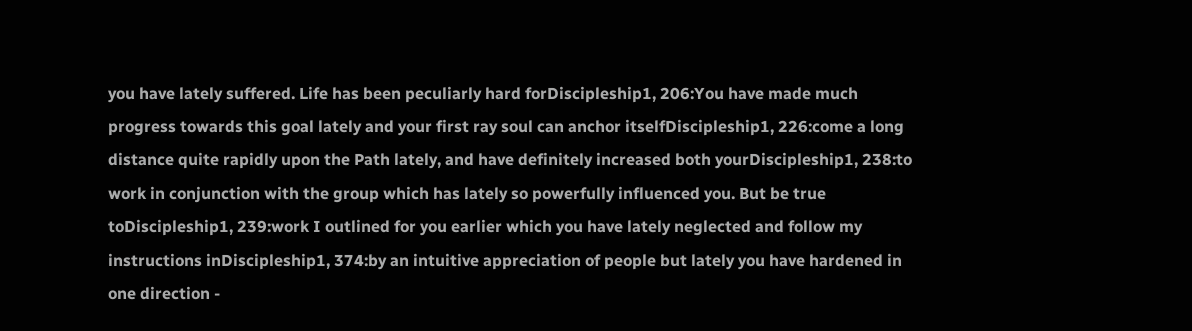you have lately suffered. Life has been peculiarly hard forDiscipleship1, 206:You have made much progress towards this goal lately and your first ray soul can anchor itselfDiscipleship1, 226:come a long distance quite rapidly upon the Path lately, and have definitely increased both yourDiscipleship1, 238:to work in conjunction with the group which has lately so powerfully influenced you. But be true toDiscipleship1, 239:work I outlined for you earlier which you have lately neglected and follow my instructions inDiscipleship1, 374:by an intuitive appreciation of people but lately you have hardened in one direction -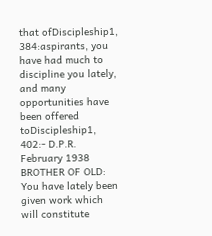that ofDiscipleship1, 384:aspirants, you have had much to discipline you lately, and many opportunities have been offered toDiscipleship1, 402:- D.P.R. February 1938 BROTHER OF OLD: You have lately been given work which will constitute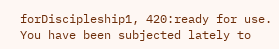forDiscipleship1, 420:ready for use. You have been subjected lately to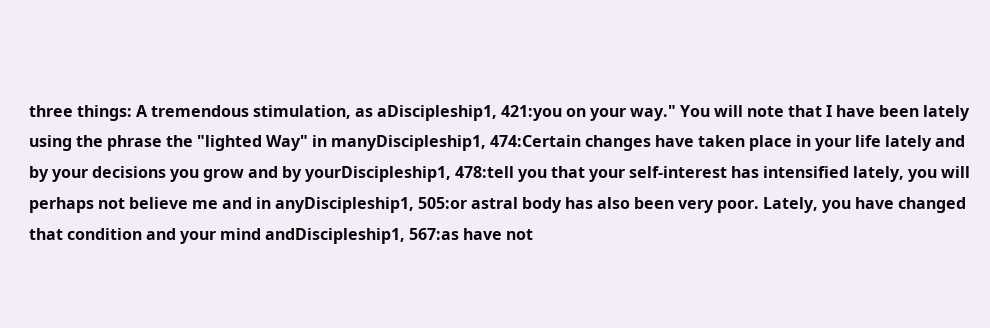three things: A tremendous stimulation, as aDiscipleship1, 421:you on your way." You will note that I have been lately using the phrase the "lighted Way" in manyDiscipleship1, 474:Certain changes have taken place in your life lately and by your decisions you grow and by yourDiscipleship1, 478:tell you that your self-interest has intensified lately, you will perhaps not believe me and in anyDiscipleship1, 505:or astral body has also been very poor. Lately, you have changed that condition and your mind andDiscipleship1, 567:as have not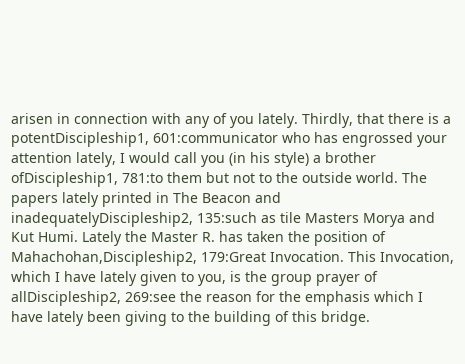arisen in connection with any of you lately. Thirdly, that there is a potentDiscipleship1, 601:communicator who has engrossed your attention lately, I would call you (in his style) a brother ofDiscipleship1, 781:to them but not to the outside world. The papers lately printed in The Beacon and inadequatelyDiscipleship2, 135:such as tile Masters Morya and Kut Humi. Lately the Master R. has taken the position of Mahachohan,Discipleship2, 179:Great Invocation. This Invocation, which I have lately given to you, is the group prayer of allDiscipleship2, 269:see the reason for the emphasis which I have lately been giving to the building of this bridge.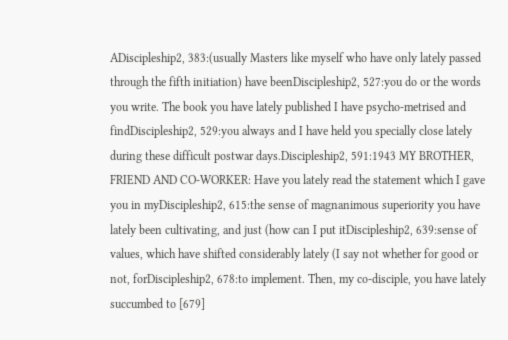ADiscipleship2, 383:(usually Masters like myself who have only lately passed through the fifth initiation) have beenDiscipleship2, 527:you do or the words you write. The book you have lately published I have psycho-metrised and findDiscipleship2, 529:you always and I have held you specially close lately during these difficult postwar days.Discipleship2, 591:1943 MY BROTHER, FRIEND AND CO-WORKER: Have you lately read the statement which I gave you in myDiscipleship2, 615:the sense of magnanimous superiority you have lately been cultivating, and just (how can I put itDiscipleship2, 639:sense of values, which have shifted considerably lately (I say not whether for good or not, forDiscipleship2, 678:to implement. Then, my co-disciple, you have lately succumbed to [679]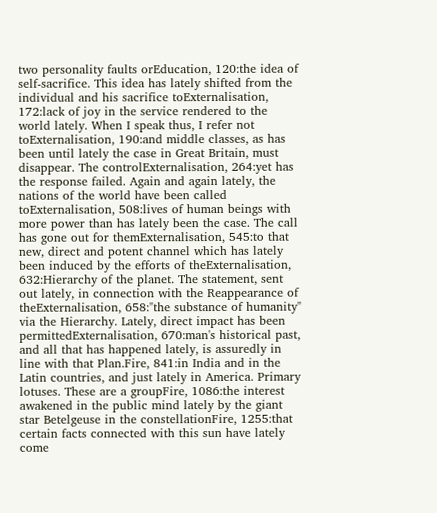two personality faults orEducation, 120:the idea of self-sacrifice. This idea has lately shifted from the individual and his sacrifice toExternalisation, 172:lack of joy in the service rendered to the world lately. When I speak thus, I refer not toExternalisation, 190:and middle classes, as has been until lately the case in Great Britain, must disappear. The controlExternalisation, 264:yet has the response failed. Again and again lately, the nations of the world have been called toExternalisation, 508:lives of human beings with more power than has lately been the case. The call has gone out for themExternalisation, 545:to that new, direct and potent channel which has lately been induced by the efforts of theExternalisation, 632:Hierarchy of the planet. The statement, sent out lately, in connection with the Reappearance of theExternalisation, 658:"the substance of humanity" via the Hierarchy. Lately, direct impact has been permittedExternalisation, 670:man's historical past, and all that has happened lately, is assuredly in line with that Plan.Fire, 841:in India and in the Latin countries, and just lately in America. Primary lotuses. These are a groupFire, 1086:the interest awakened in the public mind lately by the giant star Betelgeuse in the constellationFire, 1255:that certain facts connected with this sun have lately come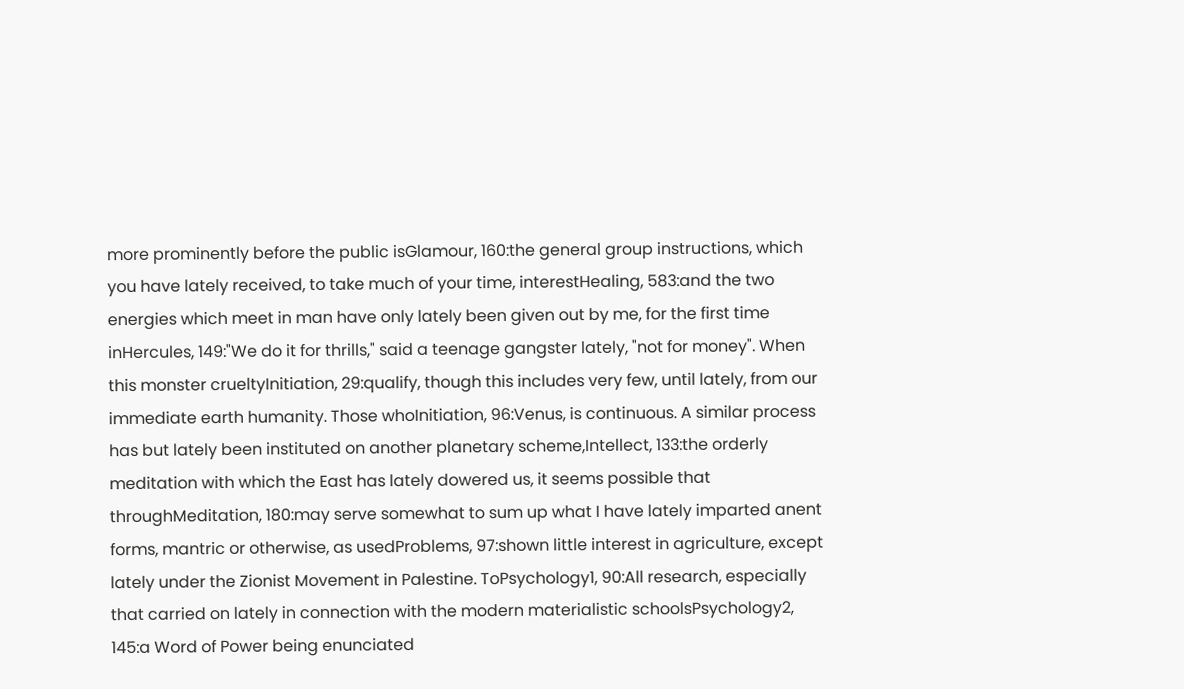more prominently before the public isGlamour, 160:the general group instructions, which you have lately received, to take much of your time, interestHealing, 583:and the two energies which meet in man have only lately been given out by me, for the first time inHercules, 149:"We do it for thrills," said a teenage gangster lately, "not for money". When this monster crueltyInitiation, 29:qualify, though this includes very few, until lately, from our immediate earth humanity. Those whoInitiation, 96:Venus, is continuous. A similar process has but lately been instituted on another planetary scheme,Intellect, 133:the orderly meditation with which the East has lately dowered us, it seems possible that throughMeditation, 180:may serve somewhat to sum up what I have lately imparted anent forms, mantric or otherwise, as usedProblems, 97:shown little interest in agriculture, except lately under the Zionist Movement in Palestine. ToPsychology1, 90:All research, especially that carried on lately in connection with the modern materialistic schoolsPsychology2, 145:a Word of Power being enunciated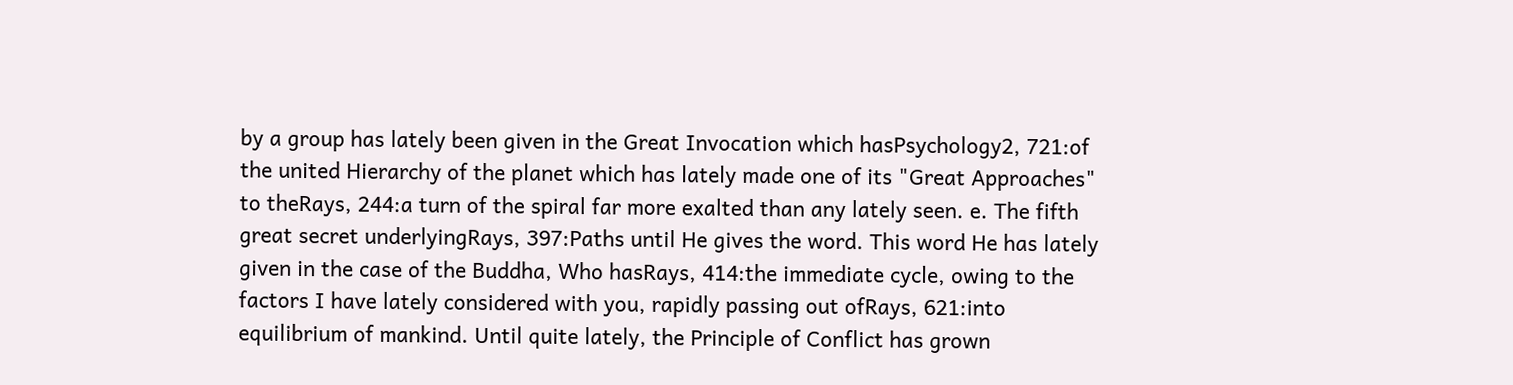by a group has lately been given in the Great Invocation which hasPsychology2, 721:of the united Hierarchy of the planet which has lately made one of its "Great Approaches" to theRays, 244:a turn of the spiral far more exalted than any lately seen. e. The fifth great secret underlyingRays, 397:Paths until He gives the word. This word He has lately given in the case of the Buddha, Who hasRays, 414:the immediate cycle, owing to the factors I have lately considered with you, rapidly passing out ofRays, 621:into equilibrium of mankind. Until quite lately, the Principle of Conflict has grown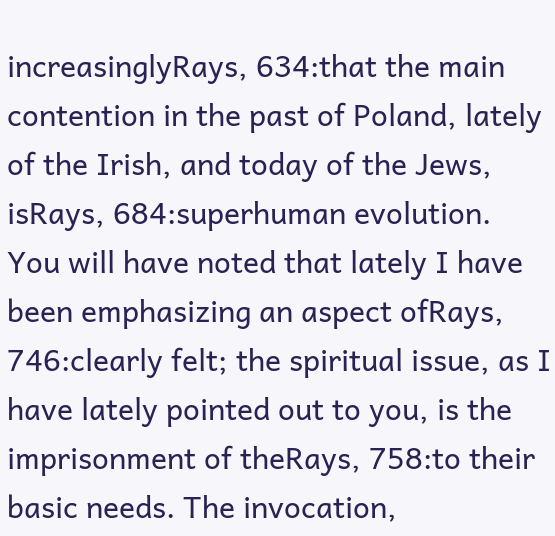increasinglyRays, 634:that the main contention in the past of Poland, lately of the Irish, and today of the Jews, isRays, 684:superhuman evolution. You will have noted that lately I have been emphasizing an aspect ofRays, 746:clearly felt; the spiritual issue, as I have lately pointed out to you, is the imprisonment of theRays, 758:to their basic needs. The invocation,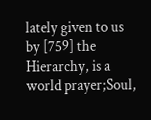lately given to us by [759] the Hierarchy, is a world prayer;Soul,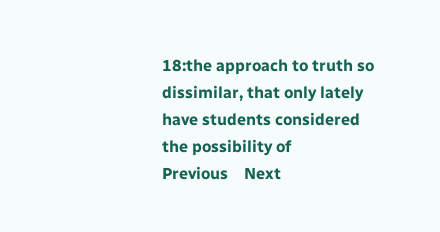18:the approach to truth so dissimilar, that only lately have students considered the possibility of
Previous    Next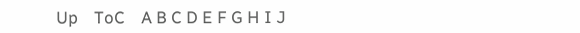Up    ToC    A B C D E F G H I J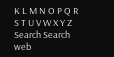K L M N O P Q R S T U V W X Y Z
Search Search web